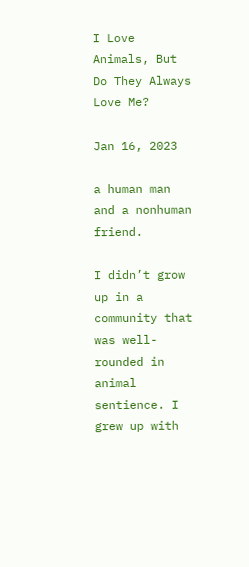I Love Animals, But Do They Always Love Me?

Jan 16, 2023

a human man and a nonhuman friend.

I didn’t grow up in a community that was well-rounded in animal sentience. I grew up with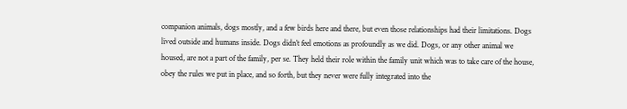companion animals, dogs mostly, and a few birds here and there, but even those relationships had their limitations. Dogs lived outside and humans inside. Dogs didn’t feel emotions as profoundly as we did. Dogs, or any other animal we housed, are not a part of the family, per se. They held their role within the family unit which was to take care of the house, obey the rules we put in place, and so forth, but they never were fully integrated into the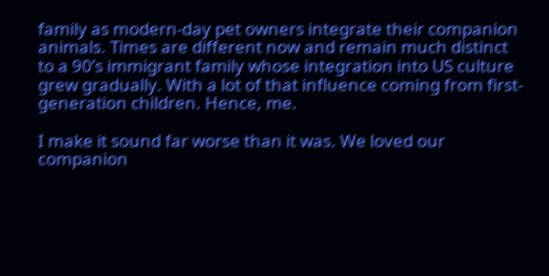family as modern-day pet owners integrate their companion animals. Times are different now and remain much distinct to a 90’s immigrant family whose integration into US culture grew gradually. With a lot of that influence coming from first-generation children. Hence, me.

I make it sound far worse than it was. We loved our companion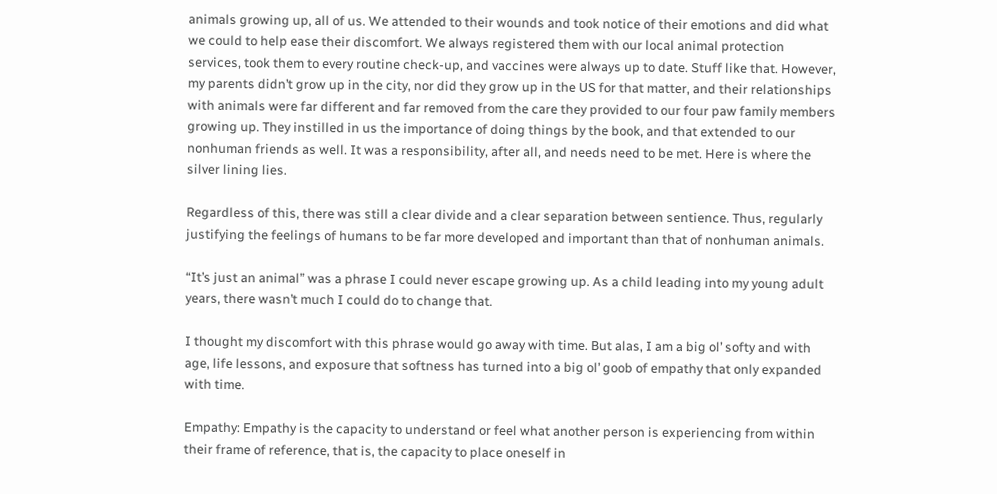animals growing up, all of us. We attended to their wounds and took notice of their emotions and did what we could to help ease their discomfort. We always registered them with our local animal protection services, took them to every routine check-up, and vaccines were always up to date. Stuff like that. However, my parents didn’t grow up in the city, nor did they grow up in the US for that matter, and their relationships with animals were far different and far removed from the care they provided to our four paw family members growing up. They instilled in us the importance of doing things by the book, and that extended to our nonhuman friends as well. It was a responsibility, after all, and needs need to be met. Here is where the silver lining lies.

Regardless of this, there was still a clear divide and a clear separation between sentience. Thus, regularly justifying the feelings of humans to be far more developed and important than that of nonhuman animals.

“It’s just an animal” was a phrase I could never escape growing up. As a child leading into my young adult years, there wasn’t much I could do to change that.

I thought my discomfort with this phrase would go away with time. But alas, I am a big ol’ softy and with age, life lessons, and exposure that softness has turned into a big ol’ goob of empathy that only expanded with time.

Empathy: Empathy is the capacity to understand or feel what another person is experiencing from within their frame of reference, that is, the capacity to place oneself in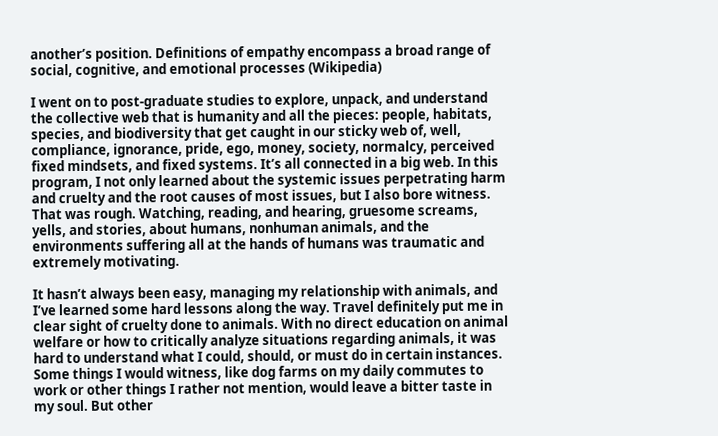another’s position. Definitions of empathy encompass a broad range of social, cognitive, and emotional processes (Wikipedia)

I went on to post-graduate studies to explore, unpack, and understand the collective web that is humanity and all the pieces: people, habitats, species, and biodiversity that get caught in our sticky web of, well, compliance, ignorance, pride, ego, money, society, normalcy, perceived fixed mindsets, and fixed systems. It’s all connected in a big web. In this program, I not only learned about the systemic issues perpetrating harm and cruelty and the root causes of most issues, but I also bore witness. That was rough. Watching, reading, and hearing, gruesome screams, yells, and stories, about humans, nonhuman animals, and the environments suffering all at the hands of humans was traumatic and extremely motivating.

It hasn’t always been easy, managing my relationship with animals, and I’ve learned some hard lessons along the way. Travel definitely put me in clear sight of cruelty done to animals. With no direct education on animal welfare or how to critically analyze situations regarding animals, it was hard to understand what I could, should, or must do in certain instances. Some things I would witness, like dog farms on my daily commutes to work or other things I rather not mention, would leave a bitter taste in my soul. But other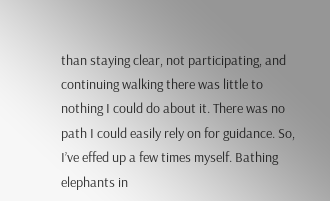than staying clear, not participating, and continuing walking there was little to nothing I could do about it. There was no path I could easily rely on for guidance. So, I’ve effed up a few times myself. Bathing elephants in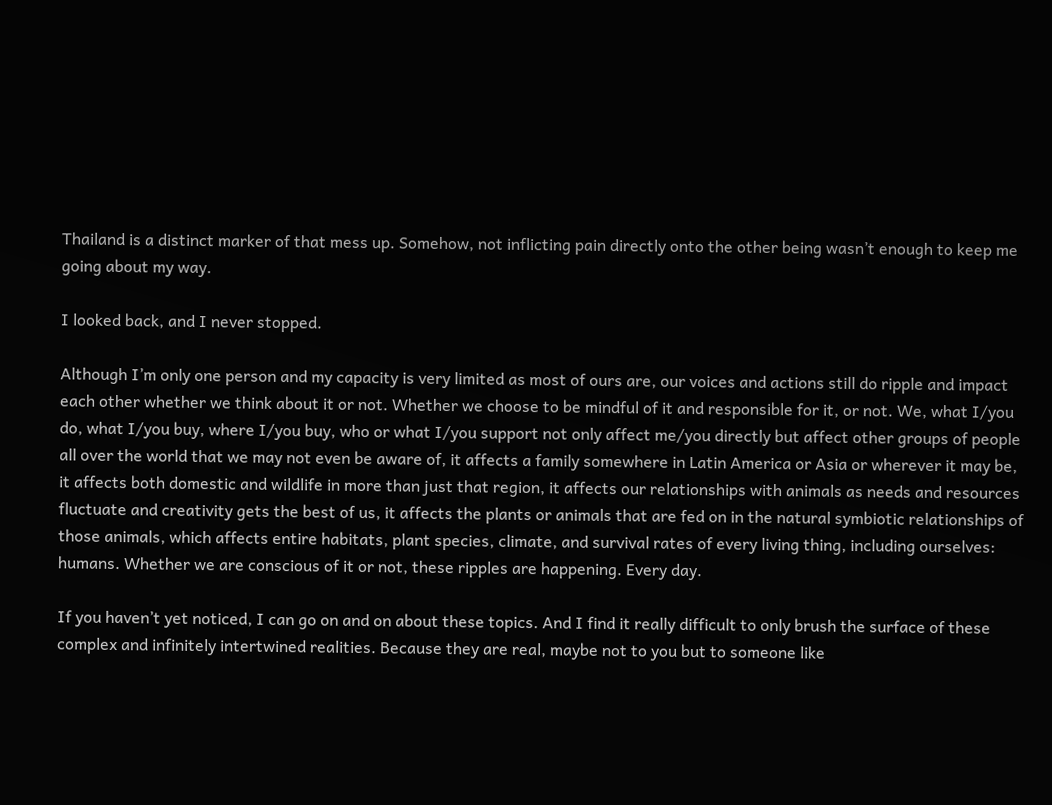Thailand is a distinct marker of that mess up. Somehow, not inflicting pain directly onto the other being wasn’t enough to keep me going about my way.

I looked back, and I never stopped.

Although I’m only one person and my capacity is very limited as most of ours are, our voices and actions still do ripple and impact each other whether we think about it or not. Whether we choose to be mindful of it and responsible for it, or not. We, what I/you do, what I/you buy, where I/you buy, who or what I/you support not only affect me/you directly but affect other groups of people all over the world that we may not even be aware of, it affects a family somewhere in Latin America or Asia or wherever it may be, it affects both domestic and wildlife in more than just that region, it affects our relationships with animals as needs and resources fluctuate and creativity gets the best of us, it affects the plants or animals that are fed on in the natural symbiotic relationships of those animals, which affects entire habitats, plant species, climate, and survival rates of every living thing, including ourselves: humans. Whether we are conscious of it or not, these ripples are happening. Every day.

If you haven’t yet noticed, I can go on and on about these topics. And I find it really difficult to only brush the surface of these complex and infinitely intertwined realities. Because they are real, maybe not to you but to someone like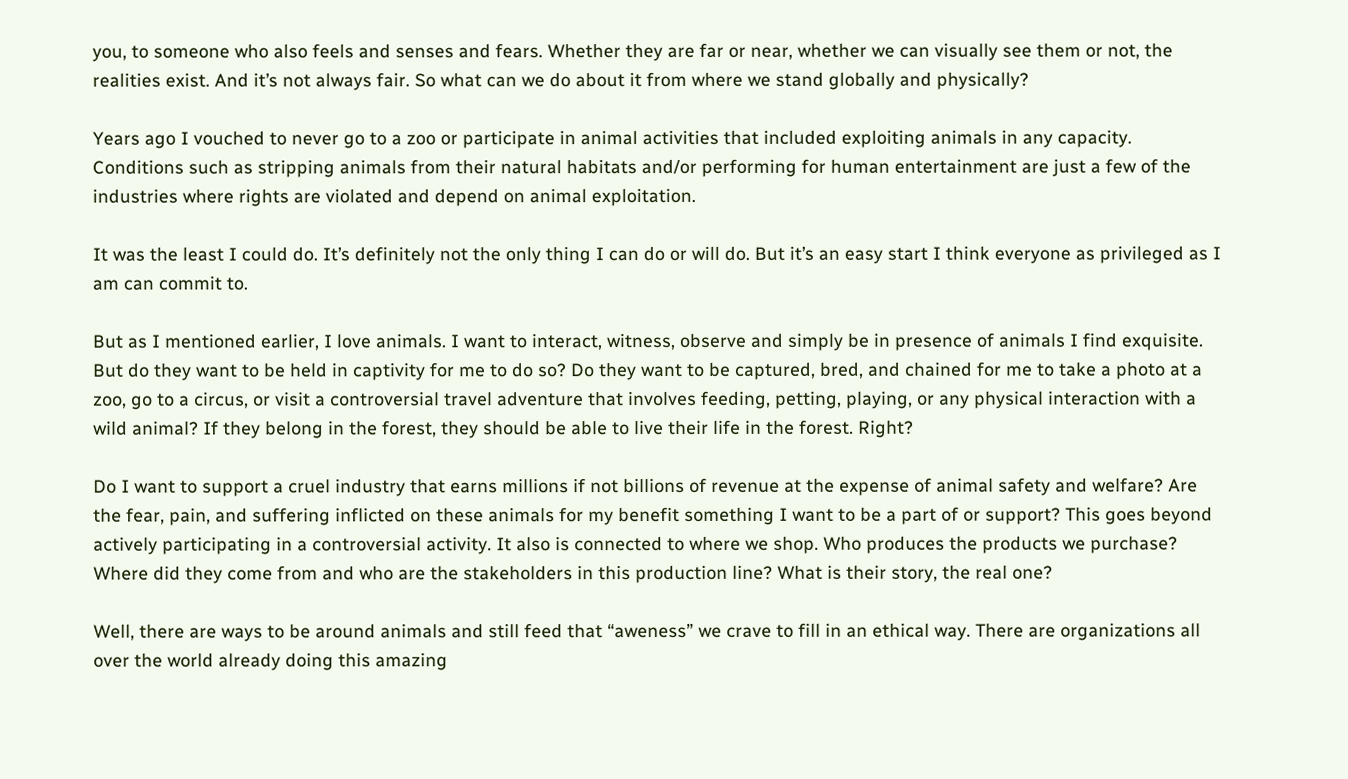you, to someone who also feels and senses and fears. Whether they are far or near, whether we can visually see them or not, the realities exist. And it’s not always fair. So what can we do about it from where we stand globally and physically?

Years ago I vouched to never go to a zoo or participate in animal activities that included exploiting animals in any capacity. Conditions such as stripping animals from their natural habitats and/or performing for human entertainment are just a few of the industries where rights are violated and depend on animal exploitation.

It was the least I could do. It’s definitely not the only thing I can do or will do. But it’s an easy start I think everyone as privileged as I am can commit to.

But as I mentioned earlier, I love animals. I want to interact, witness, observe and simply be in presence of animals I find exquisite. But do they want to be held in captivity for me to do so? Do they want to be captured, bred, and chained for me to take a photo at a zoo, go to a circus, or visit a controversial travel adventure that involves feeding, petting, playing, or any physical interaction with a wild animal? If they belong in the forest, they should be able to live their life in the forest. Right?

Do I want to support a cruel industry that earns millions if not billions of revenue at the expense of animal safety and welfare? Are the fear, pain, and suffering inflicted on these animals for my benefit something I want to be a part of or support? This goes beyond actively participating in a controversial activity. It also is connected to where we shop. Who produces the products we purchase? Where did they come from and who are the stakeholders in this production line? What is their story, the real one?

Well, there are ways to be around animals and still feed that “aweness” we crave to fill in an ethical way. There are organizations all over the world already doing this amazing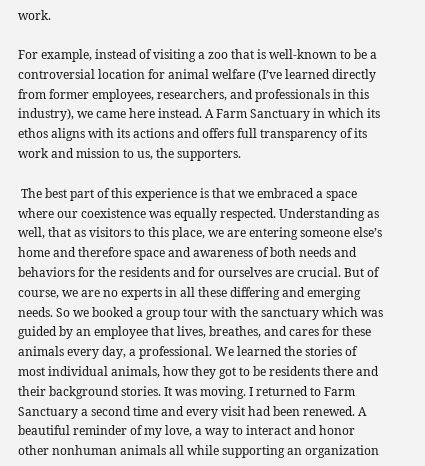work.

For example, instead of visiting a zoo that is well-known to be a controversial location for animal welfare (I’ve learned directly from former employees, researchers, and professionals in this industry), we came here instead. A Farm Sanctuary in which its ethos aligns with its actions and offers full transparency of its work and mission to us, the supporters.

 The best part of this experience is that we embraced a space where our coexistence was equally respected. Understanding as well, that as visitors to this place, we are entering someone else’s home and therefore space and awareness of both needs and behaviors for the residents and for ourselves are crucial. But of course, we are no experts in all these differing and emerging needs. So we booked a group tour with the sanctuary which was guided by an employee that lives, breathes, and cares for these animals every day, a professional. We learned the stories of most individual animals, how they got to be residents there and their background stories. It was moving. I returned to Farm Sanctuary a second time and every visit had been renewed. A beautiful reminder of my love, a way to interact and honor other nonhuman animals all while supporting an organization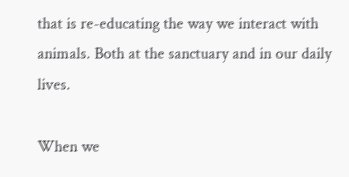that is re-educating the way we interact with animals. Both at the sanctuary and in our daily lives.

When we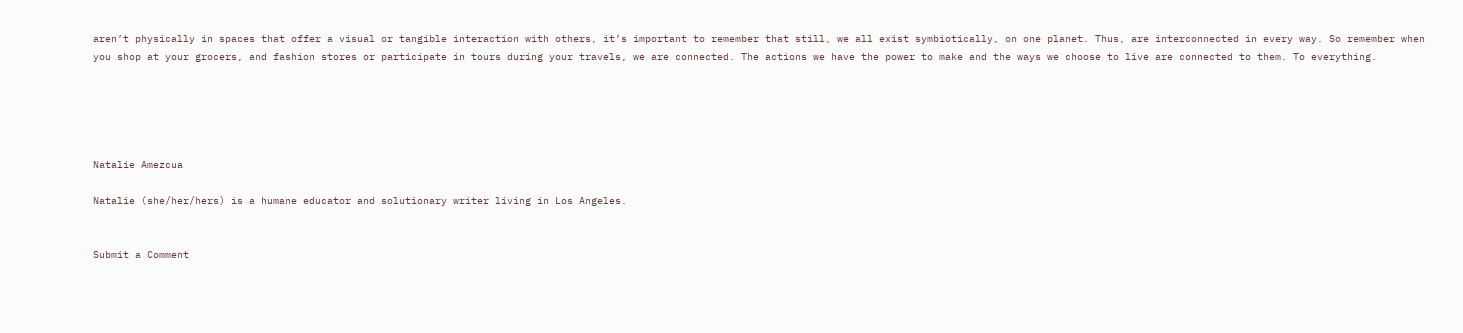aren’t physically in spaces that offer a visual or tangible interaction with others, it’s important to remember that still, we all exist symbiotically, on one planet. Thus, are interconnected in every way. So remember when you shop at your grocers, and fashion stores or participate in tours during your travels, we are connected. The actions we have the power to make and the ways we choose to live are connected to them. To everything.





Natalie Amezcua

Natalie (she/her/hers) is a humane educator and solutionary writer living in Los Angeles.


Submit a Comment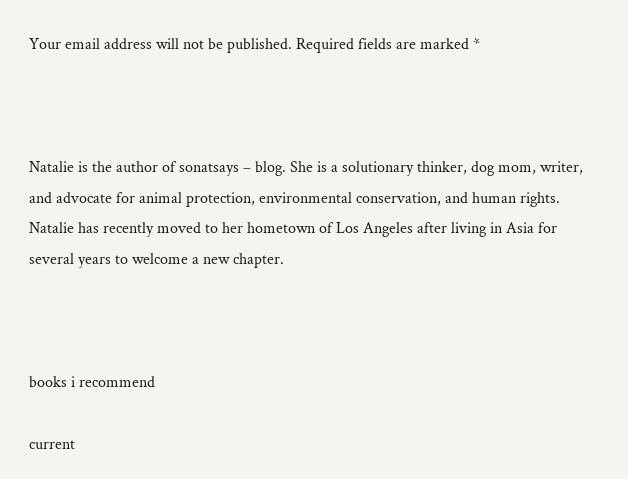Your email address will not be published. Required fields are marked *



Natalie is the author of sonatsays – blog. She is a solutionary thinker, dog mom, writer, and advocate for animal protection, environmental conservation, and human rights. Natalie has recently moved to her hometown of Los Angeles after living in Asia for several years to welcome a new chapter.



books i recommend

current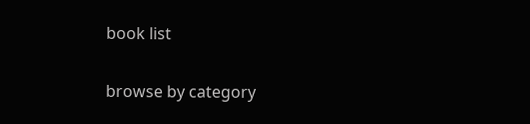book list

browse by category